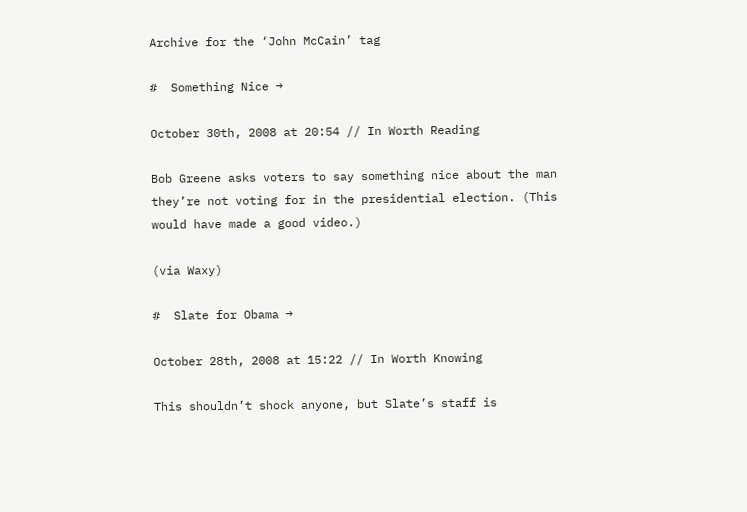Archive for the ‘John McCain’ tag

#  Something Nice →

October 30th, 2008 at 20:54 // In Worth Reading

Bob Greene asks voters to say something nice about the man they’re not voting for in the presidential election. (This would have made a good video.)

(via Waxy)

#  Slate for Obama →

October 28th, 2008 at 15:22 // In Worth Knowing

This shouldn’t shock anyone, but Slate’s staff is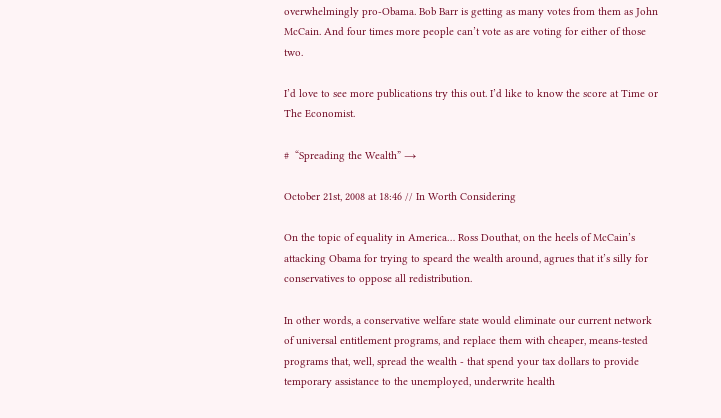overwhelmingly pro-Obama. Bob Barr is getting as many votes from them as John McCain. And four times more people can’t vote as are voting for either of those two.

I’d love to see more publications try this out. I’d like to know the score at Time or The Economist.

#  “Spreading the Wealth” →

October 21st, 2008 at 18:46 // In Worth Considering

On the topic of equality in America… Ross Douthat, on the heels of McCain’s attacking Obama for trying to speard the wealth around, agrues that it’s silly for conservatives to oppose all redistribution.

In other words, a conservative welfare state would eliminate our current network of universal entitlement programs, and replace them with cheaper, means-tested programs that, well, spread the wealth - that spend your tax dollars to provide temporary assistance to the unemployed, underwrite health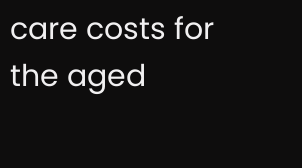care costs for the aged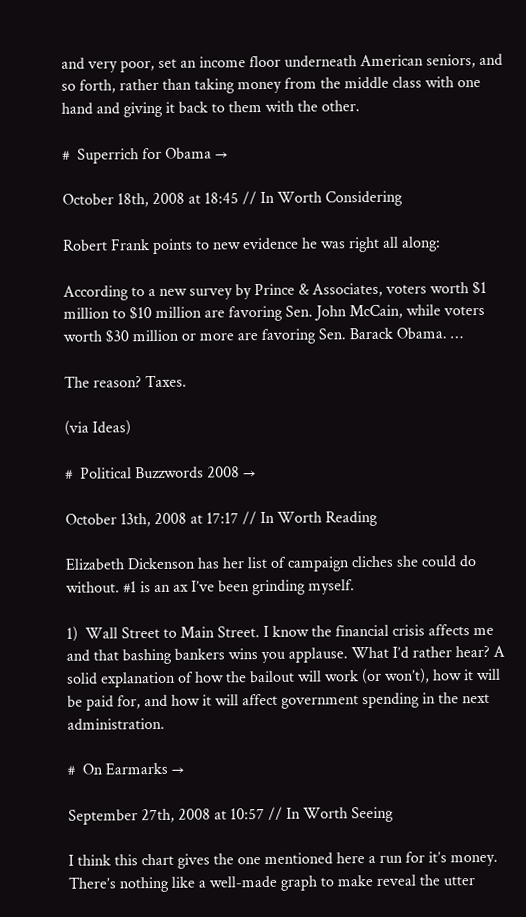and very poor, set an income floor underneath American seniors, and so forth, rather than taking money from the middle class with one hand and giving it back to them with the other.

#  Superrich for Obama →

October 18th, 2008 at 18:45 // In Worth Considering

Robert Frank points to new evidence he was right all along:

According to a new survey by Prince & Associates, voters worth $1 million to $10 million are favoring Sen. John McCain, while voters worth $30 million or more are favoring Sen. Barack Obama. …

The reason? Taxes.

(via Ideas)

#  Political Buzzwords 2008 →

October 13th, 2008 at 17:17 // In Worth Reading

Elizabeth Dickenson has her list of campaign cliches she could do without. #1 is an ax I’ve been grinding myself.

1)  Wall Street to Main Street. I know the financial crisis affects me and that bashing bankers wins you applause. What I’d rather hear? A solid explanation of how the bailout will work (or won’t), how it will be paid for, and how it will affect government spending in the next administration.

#  On Earmarks →

September 27th, 2008 at 10:57 // In Worth Seeing

I think this chart gives the one mentioned here a run for it’s money. There’s nothing like a well-made graph to make reveal the utter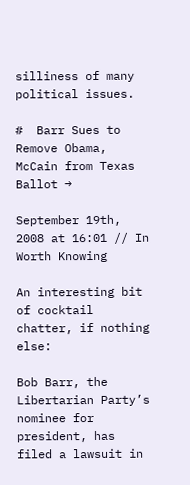silliness of many political issues.

#  Barr Sues to Remove Obama, McCain from Texas Ballot →

September 19th, 2008 at 16:01 // In Worth Knowing

An interesting bit of cocktail chatter, if nothing else:

Bob Barr, the Libertarian Party’s nominee for president, has filed a lawsuit in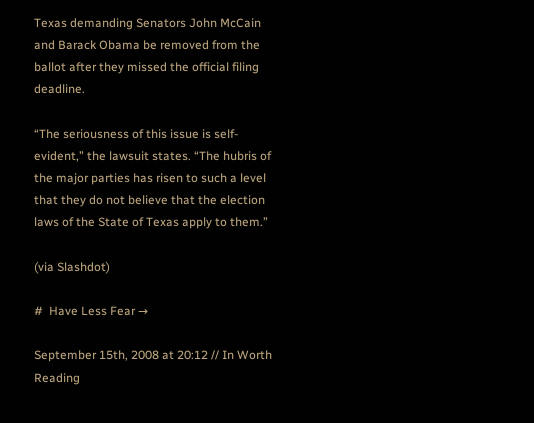Texas demanding Senators John McCain and Barack Obama be removed from the ballot after they missed the official filing deadline.

“The seriousness of this issue is self-evident,” the lawsuit states. “The hubris of the major parties has risen to such a level that they do not believe that the election laws of the State of Texas apply to them.”

(via Slashdot)

#  Have Less Fear →

September 15th, 2008 at 20:12 // In Worth Reading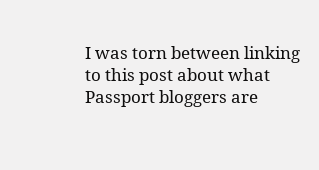I was torn between linking to this post about what Passport bloggers are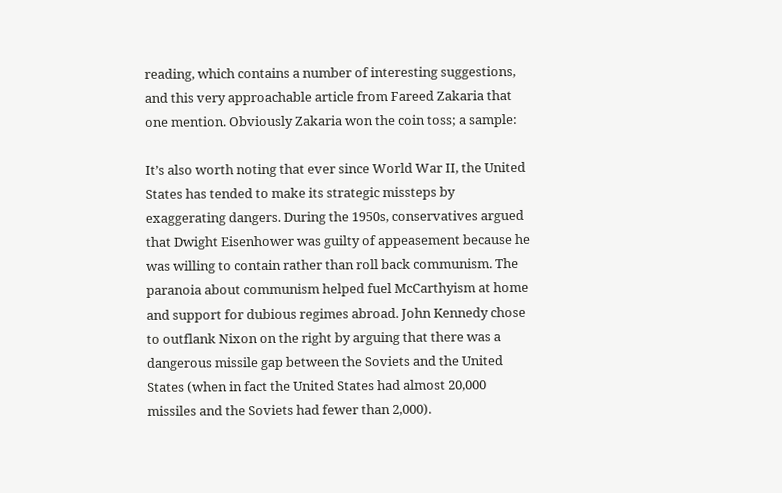reading, which contains a number of interesting suggestions, and this very approachable article from Fareed Zakaria that one mention. Obviously Zakaria won the coin toss; a sample:

It’s also worth noting that ever since World War II, the United States has tended to make its strategic missteps by exaggerating dangers. During the 1950s, conservatives argued that Dwight Eisenhower was guilty of appeasement because he was willing to contain rather than roll back communism. The paranoia about communism helped fuel McCarthyism at home and support for dubious regimes abroad. John Kennedy chose to outflank Nixon on the right by arguing that there was a dangerous missile gap between the Soviets and the United States (when in fact the United States had almost 20,000 missiles and the Soviets had fewer than 2,000).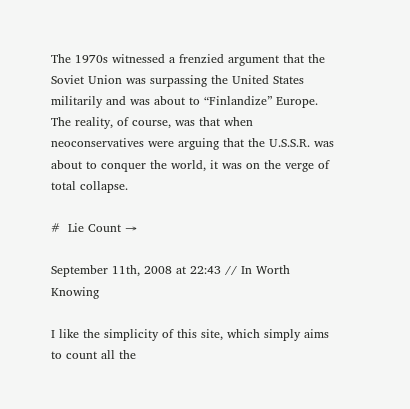The 1970s witnessed a frenzied argument that the Soviet Union was surpassing the United States militarily and was about to “Finlandize” Europe. The reality, of course, was that when neoconservatives were arguing that the U.S.S.R. was about to conquer the world, it was on the verge of total collapse.

#  Lie Count →

September 11th, 2008 at 22:43 // In Worth Knowing

I like the simplicity of this site, which simply aims to count all the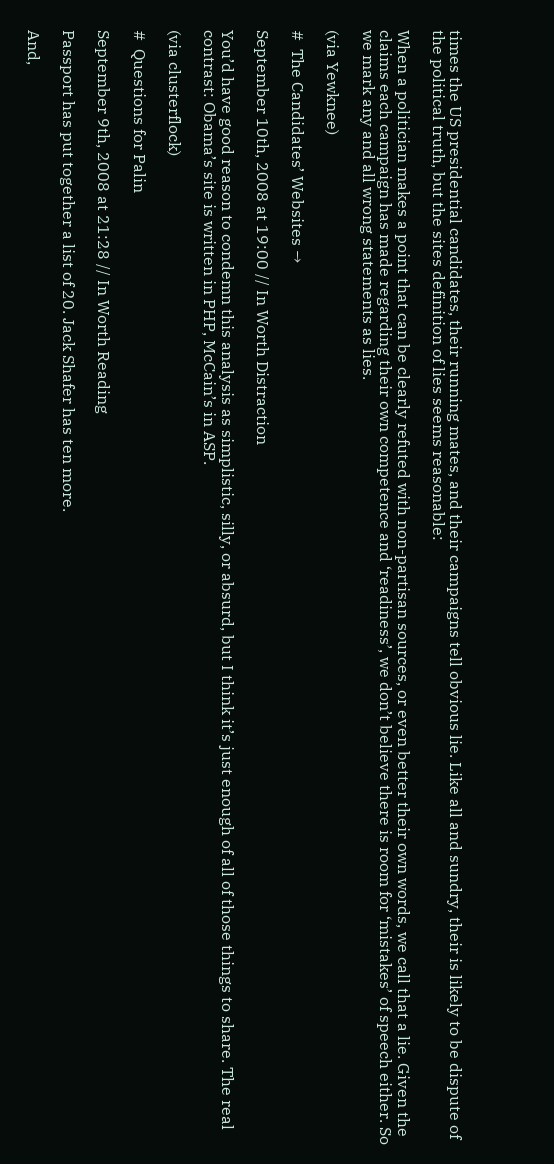times the US presidential candidates, their running mates, and their campaigns tell obvious lie. Like all and sundry, their is likely to be dispute of the political truth, but the sites definition of lies seems reasonable:

When a politician makes a point that can be clearly refuted with non-partisan sources, or even better their own words, we call that a lie. Given the claims each campaign has made regarding their own competence and ‘readiness’, we don’t believe there is room for ‘mistakes’ of speech either. So we mark any and all wrong statements as lies.

(via Yewknee)

#  The Candidates’ Websites →

September 10th, 2008 at 19:00 // In Worth Distraction

You’d have good reason to condemn this analysis as simplistic, silly, or absurd, but I think it’s just enough of all of those things to share. The real contrast: Obama’s site is written in PHP, McCain’s in ASP.

(via clusterflock)

#  Questions for Palin

September 9th, 2008 at 21:28 // In Worth Reading

Passport has put together a list of 20. Jack Shafer has ten more.

And,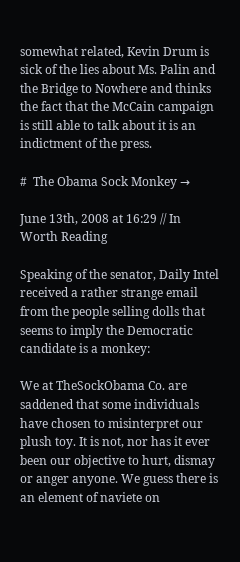somewhat related, Kevin Drum is sick of the lies about Ms. Palin and the Bridge to Nowhere and thinks the fact that the McCain campaign is still able to talk about it is an indictment of the press.

#  The Obama Sock Monkey →

June 13th, 2008 at 16:29 // In Worth Reading

Speaking of the senator, Daily Intel received a rather strange email from the people selling dolls that seems to imply the Democratic candidate is a monkey:

We at TheSockObama Co. are saddened that some individuals have chosen to misinterpret our plush toy. It is not, nor has it ever been our objective to hurt, dismay or anger anyone. We guess there is an element of naviete on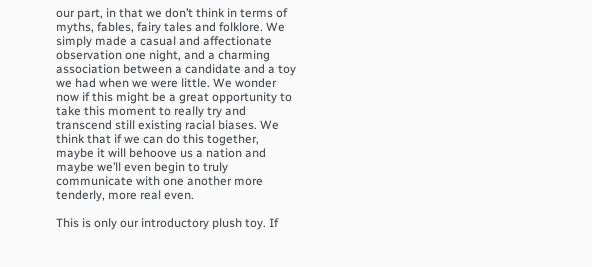our part, in that we don’t think in terms of myths, fables, fairy tales and folklore. We simply made a casual and affectionate observation one night, and a charming association between a candidate and a toy we had when we were little. We wonder now if this might be a great opportunity to take this moment to really try and transcend still existing racial biases. We think that if we can do this together, maybe it will behoove us a nation and maybe we’ll even begin to truly communicate with one another more tenderly, more real even.

This is only our introductory plush toy. If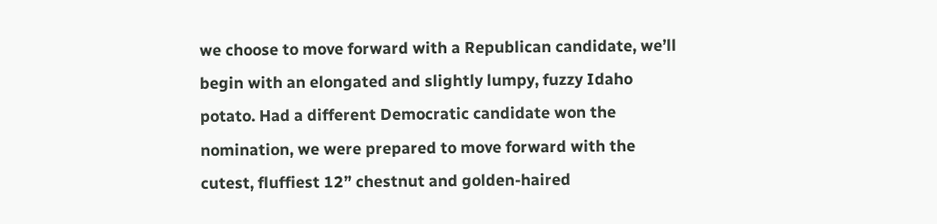we choose to move forward with a Republican candidate, we’ll begin with an elongated and slightly lumpy, fuzzy Idaho potato. Had a different Democratic candidate won the nomination, we were prepared to move forward with the cutest, fluffiest 12” chestnut and golden-haired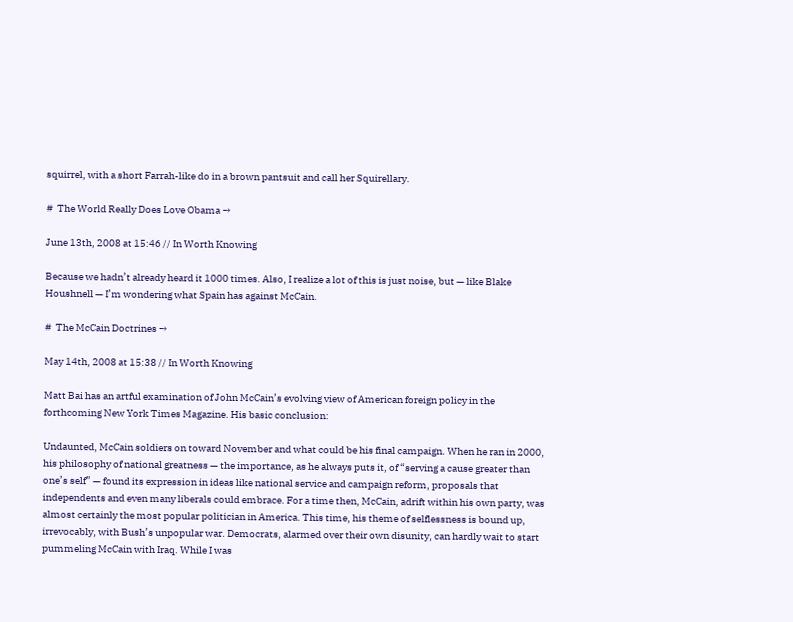squirrel, with a short Farrah-like do in a brown pantsuit and call her Squirellary.

#  The World Really Does Love Obama →

June 13th, 2008 at 15:46 // In Worth Knowing

Because we hadn’t already heard it 1000 times. Also, I realize a lot of this is just noise, but — like Blake Houshnell — I’m wondering what Spain has against McCain.

#  The McCain Doctrines →

May 14th, 2008 at 15:38 // In Worth Knowing

Matt Bai has an artful examination of John McCain’s evolving view of American foreign policy in the forthcoming New York Times Magazine. His basic conclusion:

Undaunted, McCain soldiers on toward November and what could be his final campaign. When he ran in 2000, his philosophy of national greatness — the importance, as he always puts it, of “serving a cause greater than one’s self” — found its expression in ideas like national service and campaign reform, proposals that independents and even many liberals could embrace. For a time then, McCain, adrift within his own party, was almost certainly the most popular politician in America. This time, his theme of selflessness is bound up, irrevocably, with Bush’s unpopular war. Democrats, alarmed over their own disunity, can hardly wait to start pummeling McCain with Iraq. While I was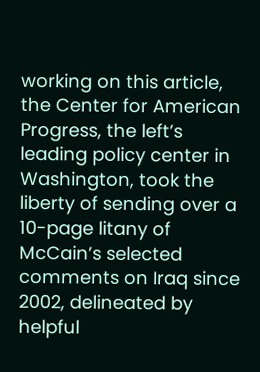working on this article, the Center for American Progress, the left’s leading policy center in Washington, took the liberty of sending over a 10-page litany of McCain’s selected comments on Iraq since 2002, delineated by helpful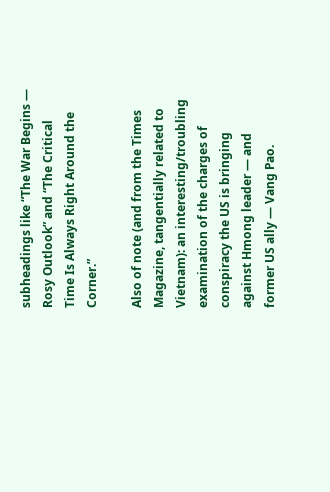subheadings like “The War Begins — Rosy Outlook” and “The Critical Time Is Always Right Around the Corner.”

Also of note (and from the Times Magazine, tangentially related to Vietnam): an interesting/troubling examination of the charges of conspiracy the US is bringing against Hmong leader — and former US ally — Vang Pao.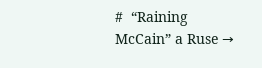#  “Raining McCain” a Ruse →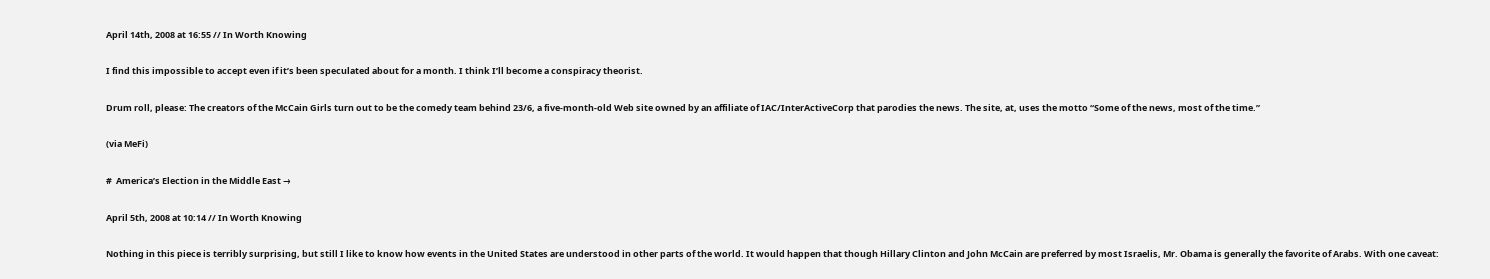April 14th, 2008 at 16:55 // In Worth Knowing

I find this impossible to accept even if it’s been speculated about for a month. I think I’ll become a conspiracy theorist.

Drum roll, please: The creators of the McCain Girls turn out to be the comedy team behind 23/6, a five-month-old Web site owned by an affiliate of IAC/InterActiveCorp that parodies the news. The site, at, uses the motto “Some of the news, most of the time.”

(via MeFi)

#  America’s Election in the Middle East →

April 5th, 2008 at 10:14 // In Worth Knowing

Nothing in this piece is terribly surprising, but still I like to know how events in the United States are understood in other parts of the world. It would happen that though Hillary Clinton and John McCain are preferred by most Israelis, Mr. Obama is generally the favorite of Arabs. With one caveat: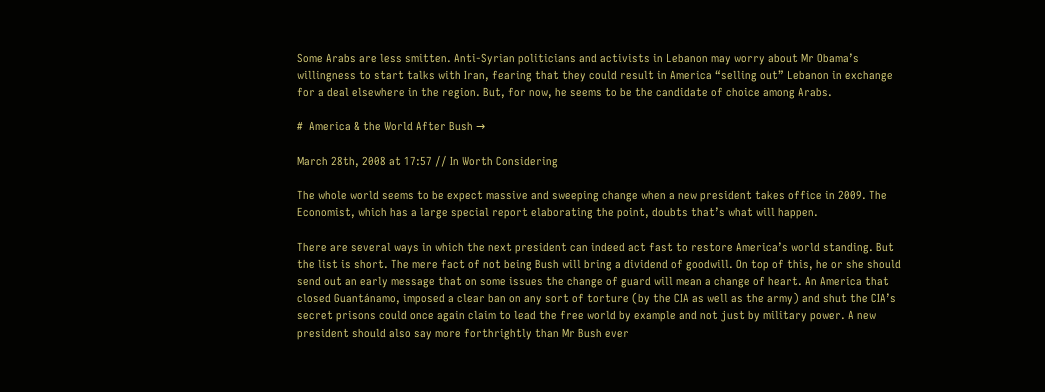Some Arabs are less smitten. Anti-Syrian politicians and activists in Lebanon may worry about Mr Obama’s willingness to start talks with Iran, fearing that they could result in America “selling out” Lebanon in exchange for a deal elsewhere in the region. But, for now, he seems to be the candidate of choice among Arabs.

#  America & the World After Bush →

March 28th, 2008 at 17:57 // In Worth Considering

The whole world seems to be expect massive and sweeping change when a new president takes office in 2009. The Economist, which has a large special report elaborating the point, doubts that’s what will happen.

There are several ways in which the next president can indeed act fast to restore America’s world standing. But the list is short. The mere fact of not being Bush will bring a dividend of goodwill. On top of this, he or she should send out an early message that on some issues the change of guard will mean a change of heart. An America that closed Guantánamo, imposed a clear ban on any sort of torture (by the CIA as well as the army) and shut the CIA’s secret prisons could once again claim to lead the free world by example and not just by military power. A new president should also say more forthrightly than Mr Bush ever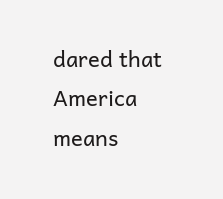dared that America means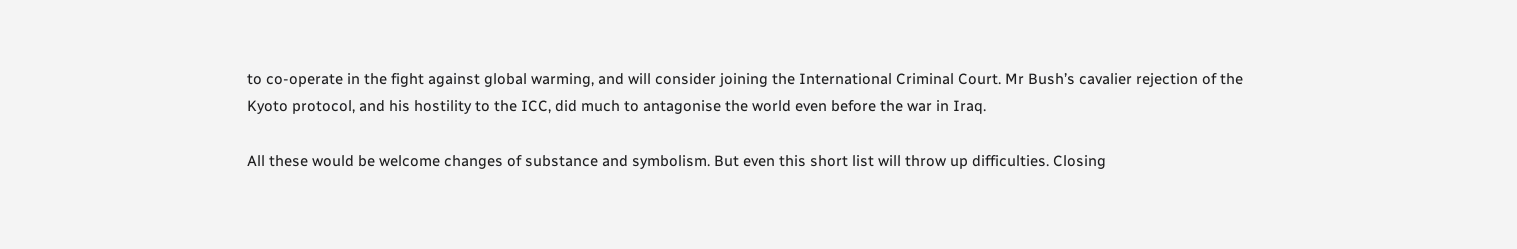to co-operate in the fight against global warming, and will consider joining the International Criminal Court. Mr Bush’s cavalier rejection of the Kyoto protocol, and his hostility to the ICC, did much to antagonise the world even before the war in Iraq.

All these would be welcome changes of substance and symbolism. But even this short list will throw up difficulties. Closing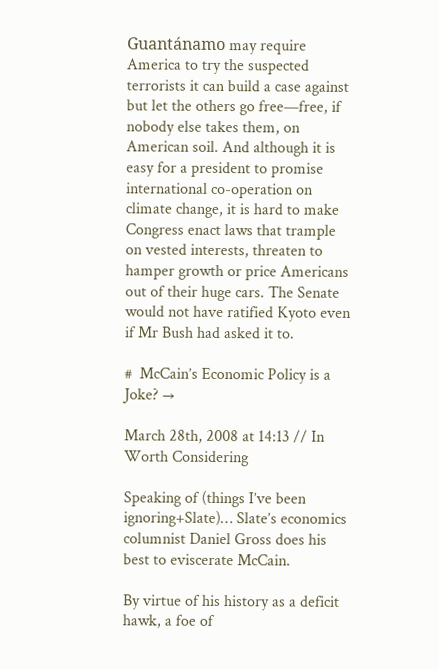Guantánamo may require America to try the suspected terrorists it can build a case against but let the others go free—free, if nobody else takes them, on American soil. And although it is easy for a president to promise international co-operation on climate change, it is hard to make Congress enact laws that trample on vested interests, threaten to hamper growth or price Americans out of their huge cars. The Senate would not have ratified Kyoto even if Mr Bush had asked it to.

#  McCain’s Economic Policy is a Joke? →

March 28th, 2008 at 14:13 // In Worth Considering

Speaking of (things I’ve been ignoring+Slate)… Slate’s economics columnist Daniel Gross does his best to eviscerate McCain.

By virtue of his history as a deficit hawk, a foe of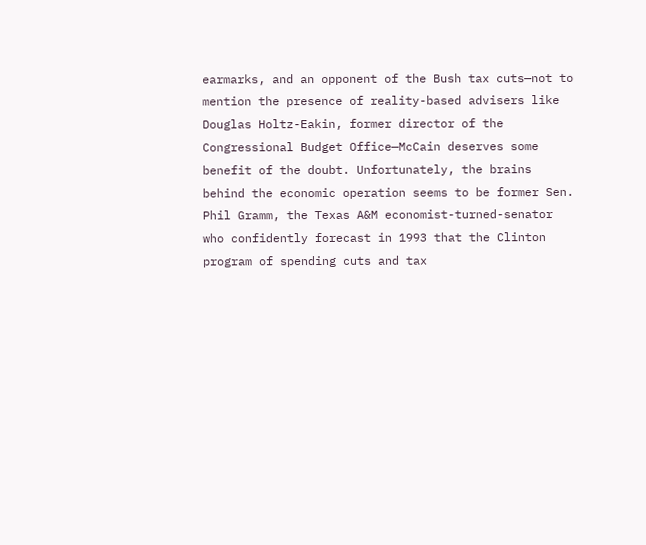earmarks, and an opponent of the Bush tax cuts—not to mention the presence of reality-based advisers like Douglas Holtz-Eakin, former director of the Congressional Budget Office—McCain deserves some benefit of the doubt. Unfortunately, the brains behind the economic operation seems to be former Sen. Phil Gramm, the Texas A&M economist-turned-senator who confidently forecast in 1993 that the Clinton program of spending cuts and tax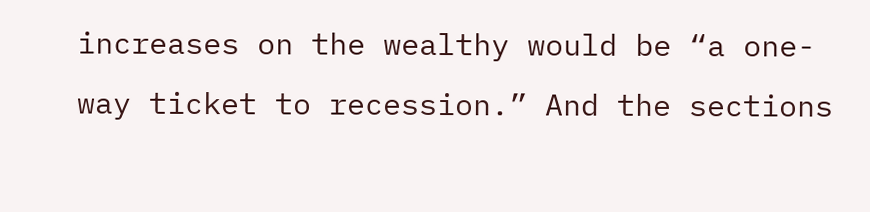increases on the wealthy would be “a one-way ticket to recession.” And the sections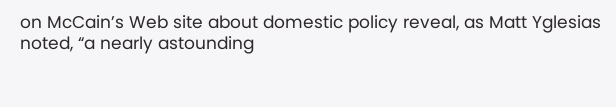on McCain’s Web site about domestic policy reveal, as Matt Yglesias noted, “a nearly astounding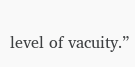level of vacuity.”